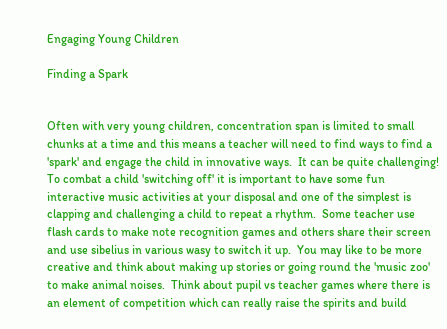Engaging Young Children

Finding a Spark


Often with very young children, concentration span is limited to small chunks at a time and this means a teacher will need to find ways to find a 'spark' and engage the child in innovative ways.  It can be quite challenging!  To combat a child 'switching off' it is important to have some fun interactive music activities at your disposal and one of the simplest is clapping and challenging a child to repeat a rhythm.  Some teacher use flash cards to make note recognition games and others share their screen and use sibelius in various wasy to switch it up.  You may like to be more creative and think about making up stories or going round the 'music zoo' to make animal noises.  Think about pupil vs teacher games where there is an element of competition which can really raise the spirits and build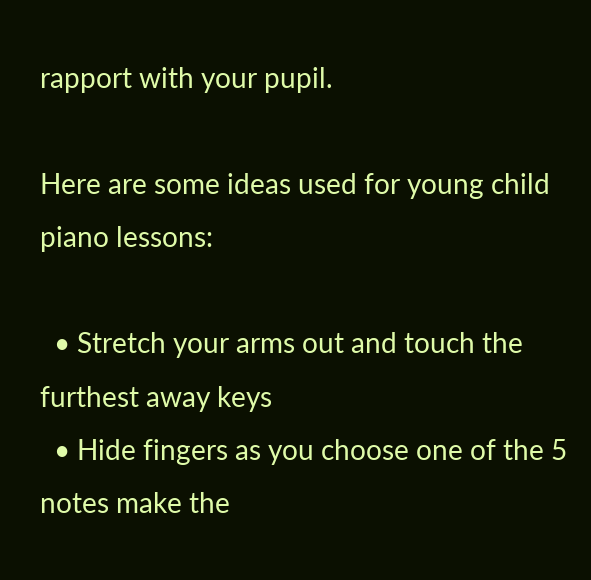rapport with your pupil.

Here are some ideas used for young child piano lessons:

  • Stretch your arms out and touch the furthest away keys
  • Hide fingers as you choose one of the 5 notes make the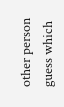other person guess which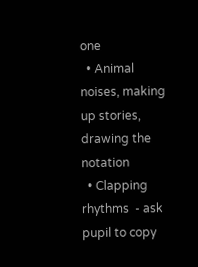one
  • Animal noises, making up stories, drawing the notation
  • Clapping rhythms  - ask pupil to copy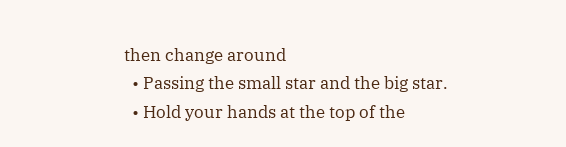then change around
  • Passing the small star and the big star.
  • Hold your hands at the top of the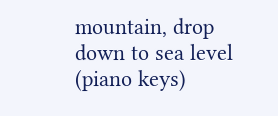mountain, drop down to sea level (piano keys)